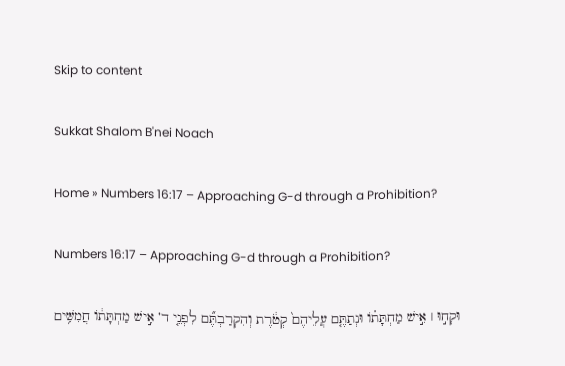Skip to content

Sukkat Shalom B'nei Noach

Home » Numbers 16:17 – Approaching G-d through a Prohibition?

Numbers 16:17 – Approaching G-d through a Prohibition?

וּקְח֣וּ ׀ אִ֣ישׁ מַחְתָּת֗וֹ וּנְתַתֶּ֤ם עֲלֵיהֶם֙ קְטֹ֔רֶת וְהִקְרַבְתֶּ֞ם לִפְנֵ֤י ד’ אִ֣ישׁ מַחְתָּת֔וֹ חֲמִשִּׁ֥ים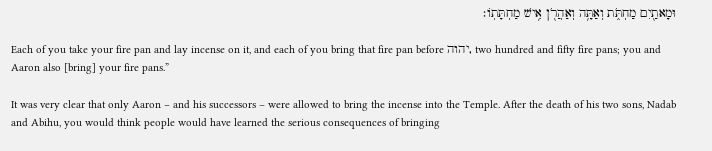וּמָאתַ֖יִם מַחְתֹּ֑ת וְאַתָּ֥ה וְאַהֲרֹ֖ן אִ֥ישׁ מַחְתָּתֽוֹ׃

Each of you take your fire pan and lay incense on it, and each of you bring that fire pan before יהוה, two hundred and fifty fire pans; you and Aaron also [bring] your fire pans.”

It was very clear that only Aaron – and his successors – were allowed to bring the incense into the Temple. After the death of his two sons, Nadab and Abihu, you would think people would have learned the serious consequences of bringing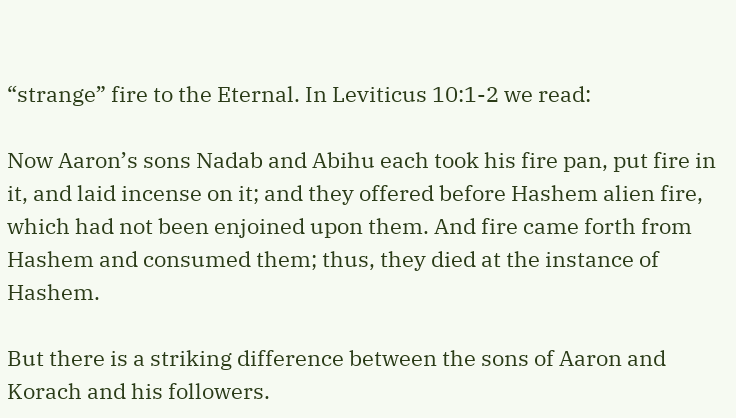“strange” fire to the Eternal. In Leviticus 10:1-2 we read:

Now Aaron’s sons Nadab and Abihu each took his fire pan, put fire in it, and laid incense on it; and they offered before Hashem alien fire, which had not been enjoined upon them. And fire came forth from Hashem and consumed them; thus, they died at the instance of Hashem.

But there is a striking difference between the sons of Aaron and Korach and his followers.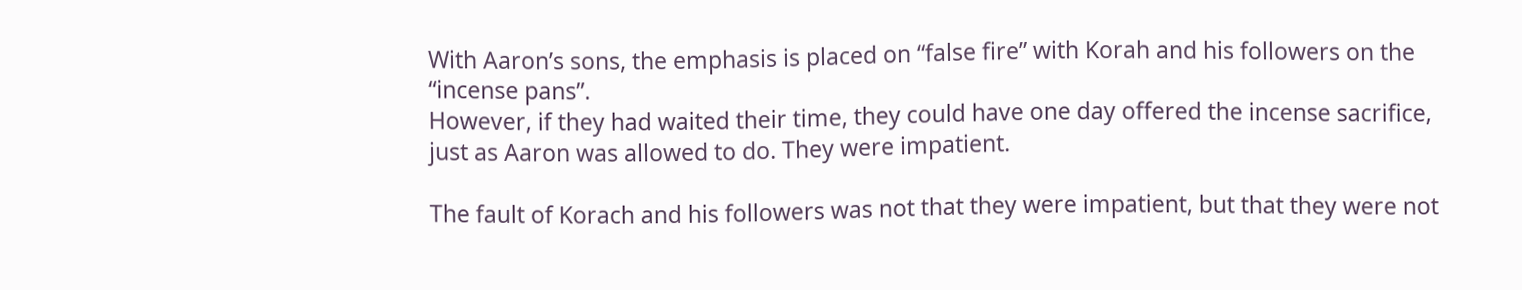With Aaron’s sons, the emphasis is placed on “false fire” with Korah and his followers on the “incense pans”.
However, if they had waited their time, they could have one day offered the incense sacrifice, just as Aaron was allowed to do. They were impatient.

The fault of Korach and his followers was not that they were impatient, but that they were not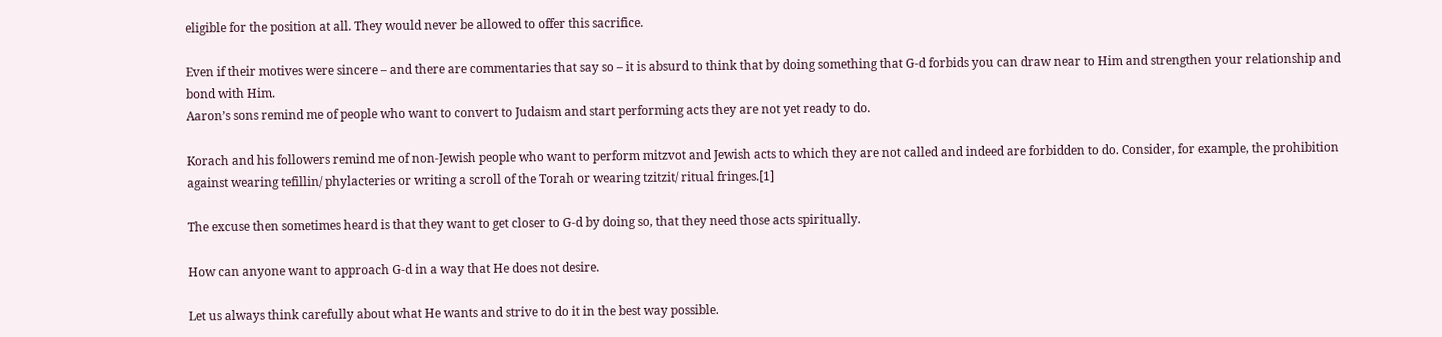eligible for the position at all. They would never be allowed to offer this sacrifice.

Even if their motives were sincere – and there are commentaries that say so – it is absurd to think that by doing something that G-d forbids you can draw near to Him and strengthen your relationship and bond with Him.
Aaron’s sons remind me of people who want to convert to Judaism and start performing acts they are not yet ready to do.

Korach and his followers remind me of non-Jewish people who want to perform mitzvot and Jewish acts to which they are not called and indeed are forbidden to do. Consider, for example, the prohibition against wearing tefillin/ phylacteries or writing a scroll of the Torah or wearing tzitzit/ ritual fringes.[1]

The excuse then sometimes heard is that they want to get closer to G-d by doing so, that they need those acts spiritually.

How can anyone want to approach G-d in a way that He does not desire.

Let us always think carefully about what He wants and strive to do it in the best way possible.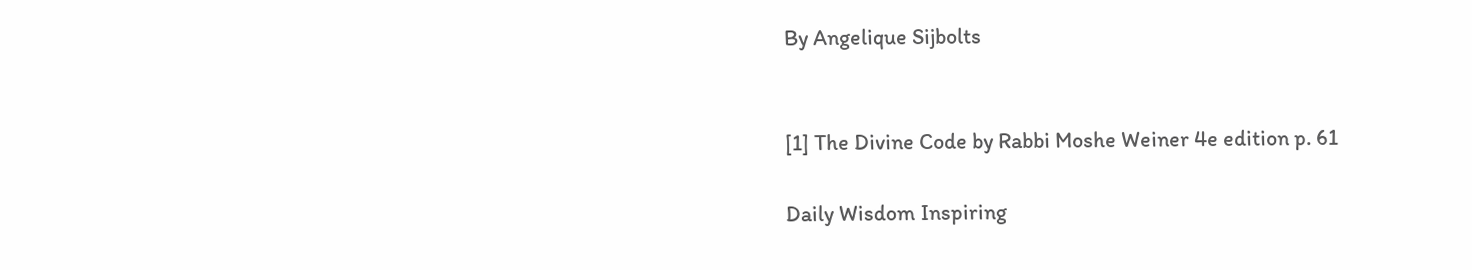By Angelique Sijbolts


[1] The Divine Code by Rabbi Moshe Weiner 4e edition p. 61

Daily Wisdom Inspiring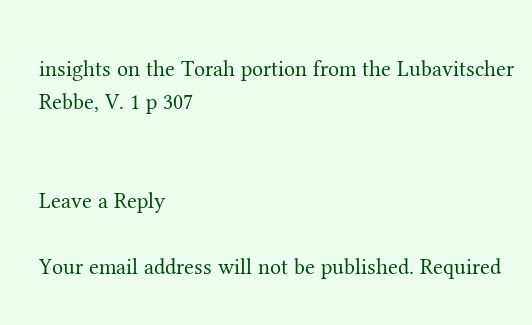insights on the Torah portion from the Lubavitscher Rebbe, V. 1 p 307


Leave a Reply

Your email address will not be published. Required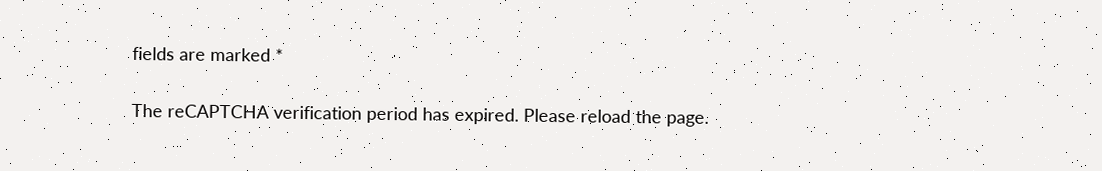fields are marked *

The reCAPTCHA verification period has expired. Please reload the page.